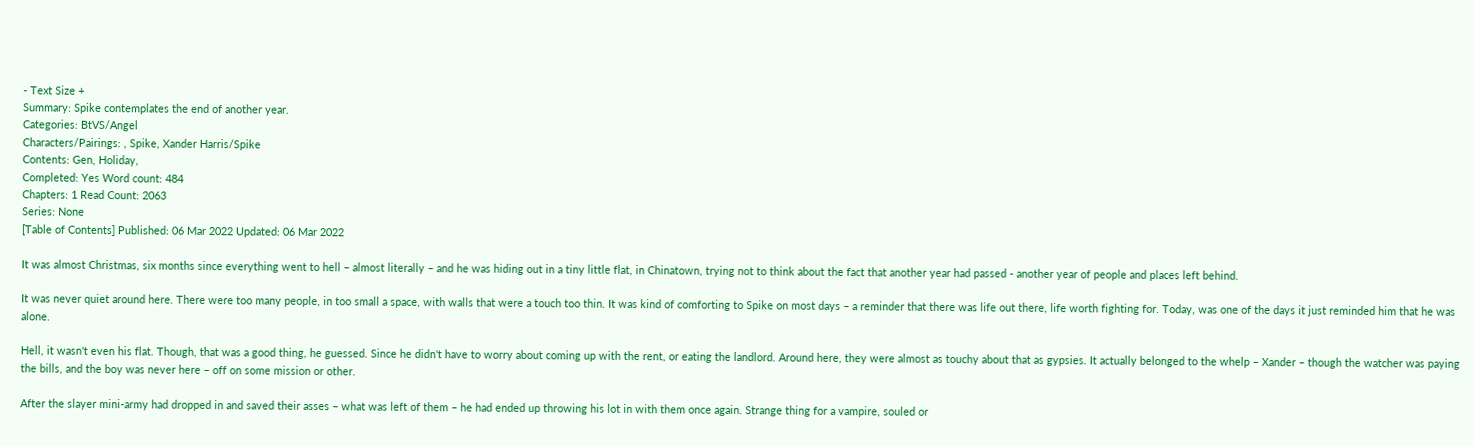- Text Size +
Summary: Spike contemplates the end of another year.
Categories: BtVS/Angel
Characters/Pairings: , Spike, Xander Harris/Spike
Contents: Gen, Holiday,
Completed: Yes Word count: 484
Chapters: 1 Read Count: 2063
Series: None
[Table of Contents] Published: 06 Mar 2022 Updated: 06 Mar 2022

It was almost Christmas, six months since everything went to hell – almost literally – and he was hiding out in a tiny little flat, in Chinatown, trying not to think about the fact that another year had passed - another year of people and places left behind.

It was never quiet around here. There were too many people, in too small a space, with walls that were a touch too thin. It was kind of comforting to Spike on most days – a reminder that there was life out there, life worth fighting for. Today, was one of the days it just reminded him that he was alone.

Hell, it wasn't even his flat. Though, that was a good thing, he guessed. Since he didn't have to worry about coming up with the rent, or eating the landlord. Around here, they were almost as touchy about that as gypsies. It actually belonged to the whelp – Xander – though the watcher was paying the bills, and the boy was never here – off on some mission or other.

After the slayer mini-army had dropped in and saved their asses – what was left of them – he had ended up throwing his lot in with them once again. Strange thing for a vampire, souled or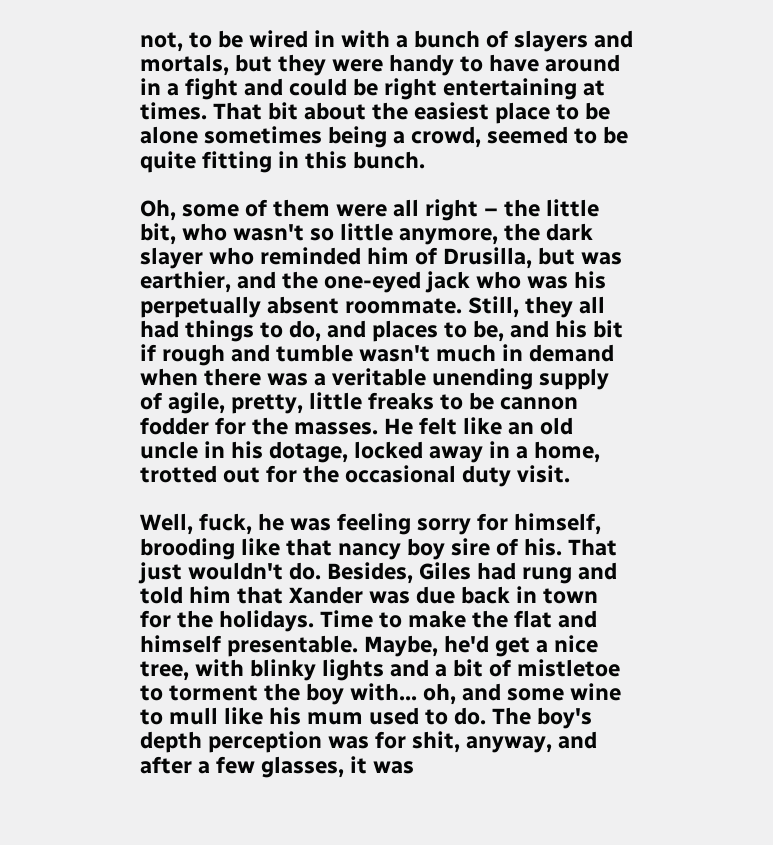not, to be wired in with a bunch of slayers and mortals, but they were handy to have around in a fight and could be right entertaining at times. That bit about the easiest place to be alone sometimes being a crowd, seemed to be quite fitting in this bunch.

Oh, some of them were all right – the little bit, who wasn't so little anymore, the dark slayer who reminded him of Drusilla, but was earthier, and the one-eyed jack who was his perpetually absent roommate. Still, they all had things to do, and places to be, and his bit if rough and tumble wasn't much in demand when there was a veritable unending supply of agile, pretty, little freaks to be cannon fodder for the masses. He felt like an old uncle in his dotage, locked away in a home, trotted out for the occasional duty visit.

Well, fuck, he was feeling sorry for himself, brooding like that nancy boy sire of his. That just wouldn't do. Besides, Giles had rung and told him that Xander was due back in town for the holidays. Time to make the flat and himself presentable. Maybe, he'd get a nice tree, with blinky lights and a bit of mistletoe to torment the boy with... oh, and some wine to mull like his mum used to do. The boy's depth perception was for shit, anyway, and after a few glasses, it was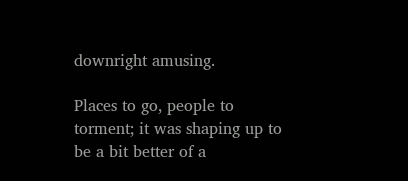downright amusing.

Places to go, people to torment; it was shaping up to be a bit better of a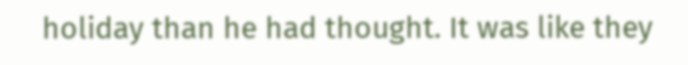holiday than he had thought. It was like they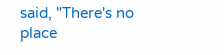said, "There's no place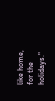like home, for the holidays."